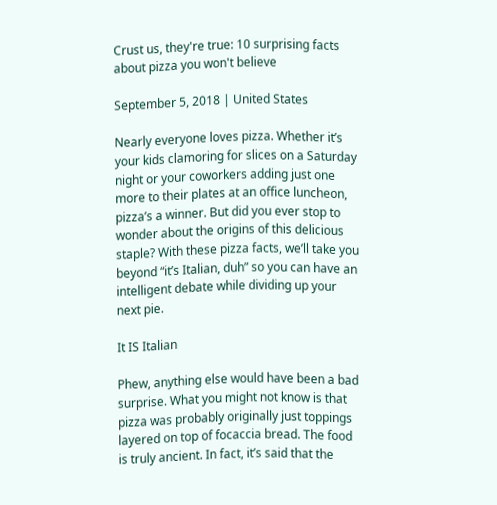Crust us, they're true: 10 surprising facts about pizza you won't believe

September 5, 2018 | United States

Nearly everyone loves pizza. Whether it’s your kids clamoring for slices on a Saturday night or your coworkers adding just one more to their plates at an office luncheon, pizza’s a winner. But did you ever stop to wonder about the origins of this delicious staple? With these pizza facts, we’ll take you beyond “it’s Italian, duh” so you can have an intelligent debate while dividing up your next pie.

It IS Italian

Phew, anything else would have been a bad surprise. What you might not know is that pizza was probably originally just toppings layered on top of focaccia bread. The food is truly ancient. In fact, it’s said that the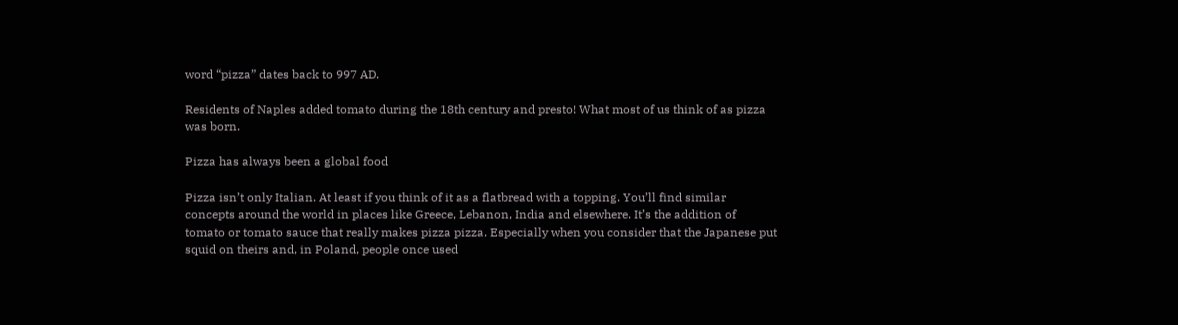word “pizza” dates back to 997 AD.

Residents of Naples added tomato during the 18th century and presto! What most of us think of as pizza was born.

Pizza has always been a global food

Pizza isn’t only Italian. At least if you think of it as a flatbread with a topping. You’ll find similar concepts around the world in places like Greece, Lebanon, India and elsewhere. It’s the addition of tomato or tomato sauce that really makes pizza pizza. Especially when you consider that the Japanese put squid on theirs and, in Poland, people once used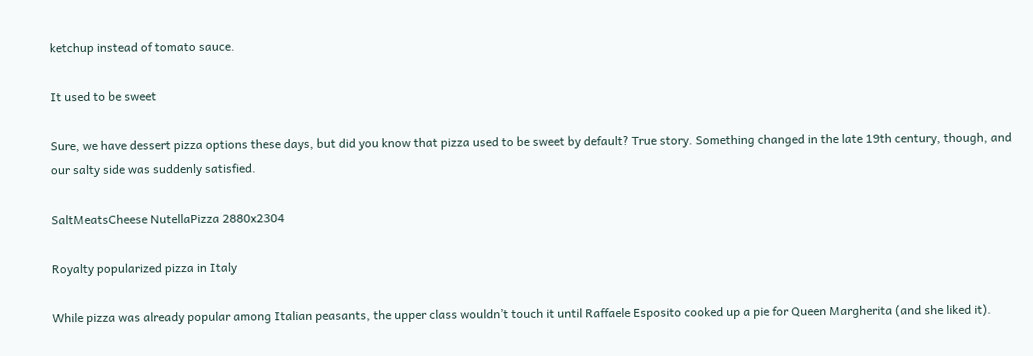ketchup instead of tomato sauce.

It used to be sweet

Sure, we have dessert pizza options these days, but did you know that pizza used to be sweet by default? True story. Something changed in the late 19th century, though, and our salty side was suddenly satisfied.

SaltMeatsCheese NutellaPizza 2880x2304

Royalty popularized pizza in Italy

While pizza was already popular among Italian peasants, the upper class wouldn’t touch it until Raffaele Esposito cooked up a pie for Queen Margherita (and she liked it).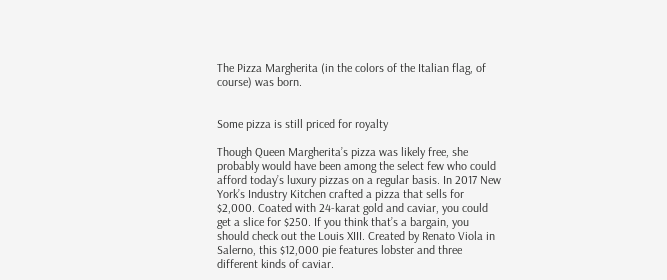The Pizza Margherita (in the colors of the Italian flag, of course) was born.


Some pizza is still priced for royalty

Though Queen Margherita’s pizza was likely free, she probably would have been among the select few who could afford today’s luxury pizzas on a regular basis. In 2017 New York’s Industry Kitchen crafted a pizza that sells for $2,000. Coated with 24-karat gold and caviar, you could get a slice for $250. If you think that’s a bargain, you should check out the Louis XIII. Created by Renato Viola in Salerno, this $12,000 pie features lobster and three different kinds of caviar.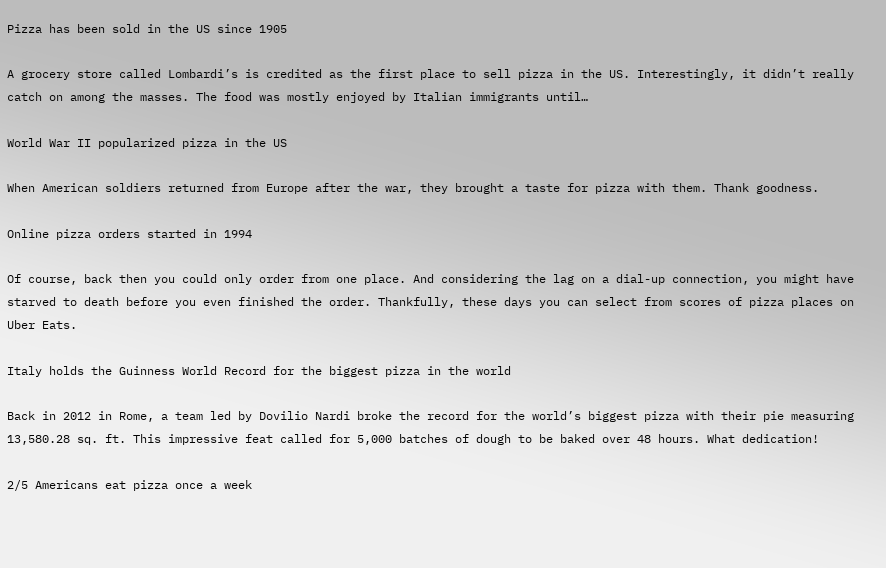Pizza has been sold in the US since 1905

A grocery store called Lombardi’s is credited as the first place to sell pizza in the US. Interestingly, it didn’t really catch on among the masses. The food was mostly enjoyed by Italian immigrants until…

World War II popularized pizza in the US

When American soldiers returned from Europe after the war, they brought a taste for pizza with them. Thank goodness.

Online pizza orders started in 1994

Of course, back then you could only order from one place. And considering the lag on a dial-up connection, you might have starved to death before you even finished the order. Thankfully, these days you can select from scores of pizza places on Uber Eats.

Italy holds the Guinness World Record for the biggest pizza in the world

Back in 2012 in Rome, a team led by Dovilio Nardi broke the record for the world’s biggest pizza with their pie measuring 13,580.28 sq. ft. This impressive feat called for 5,000 batches of dough to be baked over 48 hours. What dedication!

2/5 Americans eat pizza once a week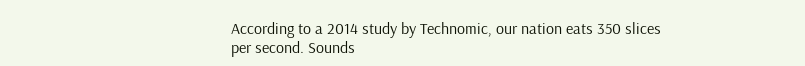According to a 2014 study by Technomic, our nation eats 350 slices per second. Sounds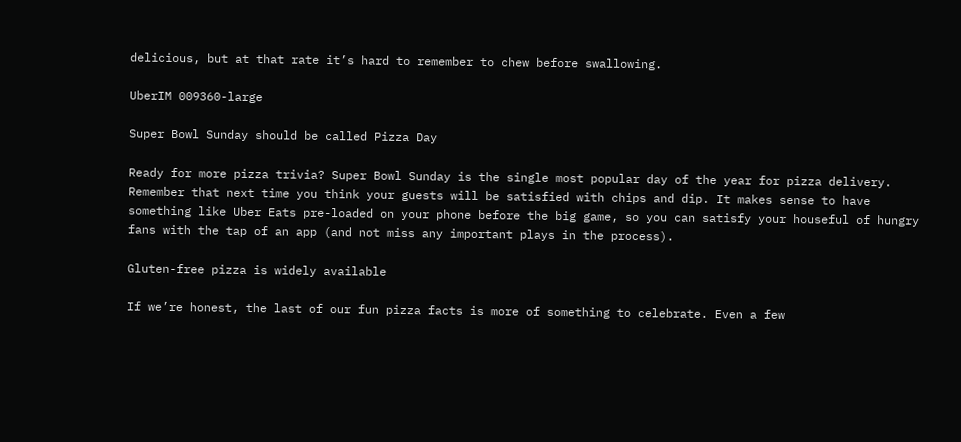delicious, but at that rate it’s hard to remember to chew before swallowing.

UberIM 009360-large

Super Bowl Sunday should be called Pizza Day

Ready for more pizza trivia? Super Bowl Sunday is the single most popular day of the year for pizza delivery. Remember that next time you think your guests will be satisfied with chips and dip. It makes sense to have something like Uber Eats pre-loaded on your phone before the big game, so you can satisfy your houseful of hungry fans with the tap of an app (and not miss any important plays in the process).

Gluten-free pizza is widely available

If we’re honest, the last of our fun pizza facts is more of something to celebrate. Even a few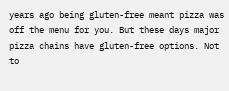years ago being gluten-free meant pizza was off the menu for you. But these days major pizza chains have gluten-free options. Not to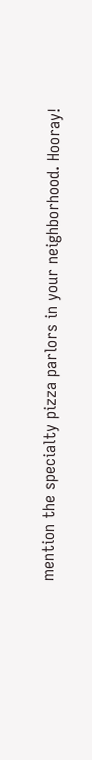mention the specialty pizza parlors in your neighborhood. Hooray!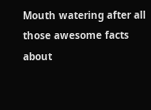Mouth watering after all those awesome facts about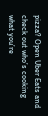pizza? Open Uber Eats and check out who’s cooking what you’re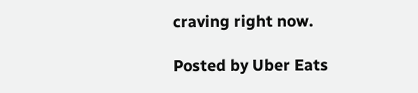craving right now.

Posted by Uber Eats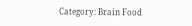Category: Brain Food